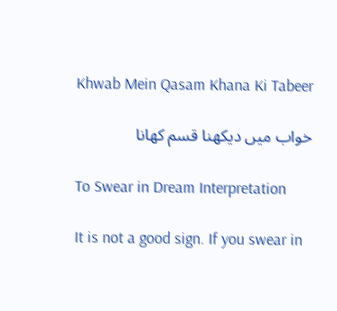Khwab Mein Qasam Khana Ki Tabeer

خواب میں دیکھنا قسم کھانا

To Swear in Dream Interpretation

It is not a good sign. If you swear in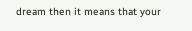dream then it means that your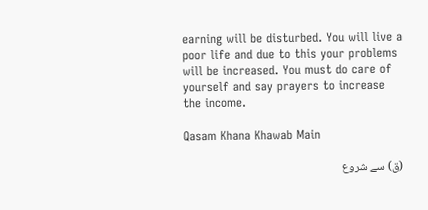earning will be disturbed. You will live a poor life and due to this your problems will be increased. You must do care of yourself and say prayers to increase the income.

Qasam Khana Khawab Main

(ق) سے شروع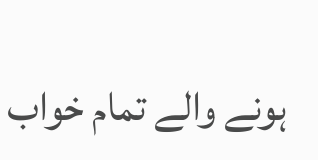ہونے والے تمام خواب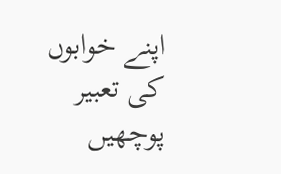اپنے خوابوں کی تعبیر پوچھیں